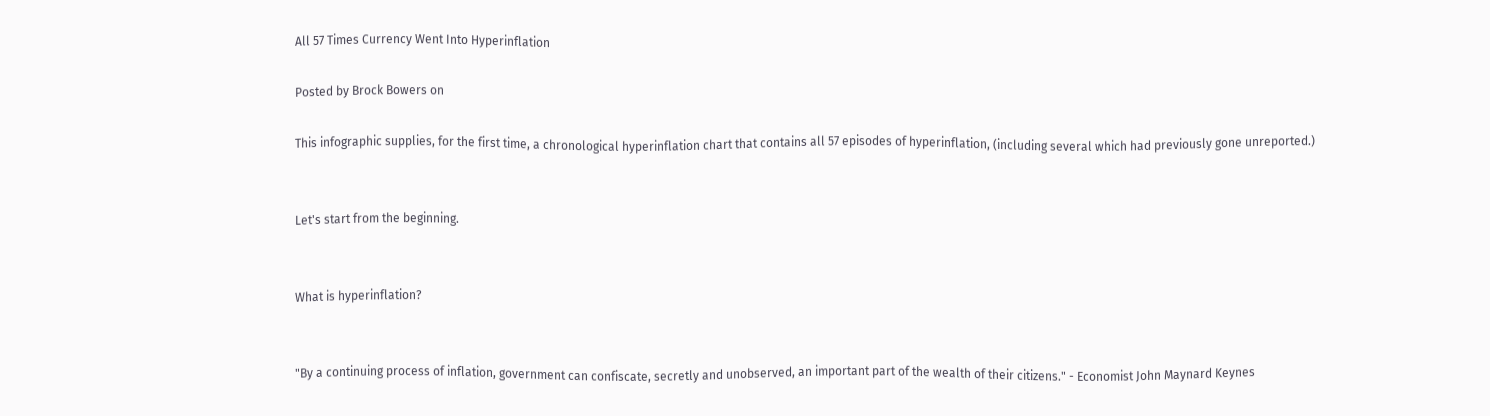All 57 Times Currency Went Into Hyperinflation

Posted by Brock Bowers on

This infographic supplies, for the first time, a chronological hyperinflation chart that contains all 57 episodes of hyperinflation, (including several which had previously gone unreported.)


Let's start from the beginning.


What is hyperinflation?


"By a continuing process of inflation, government can confiscate, secretly and unobserved, an important part of the wealth of their citizens." - Economist John Maynard Keynes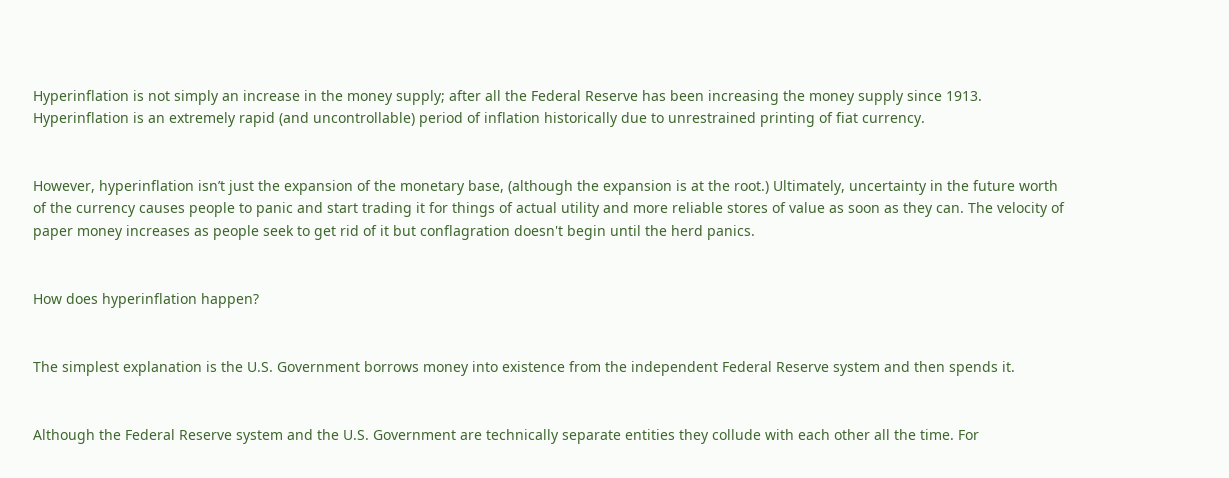Hyperinflation is not simply an increase in the money supply; after all the Federal Reserve has been increasing the money supply since 1913. Hyperinflation is an extremely rapid (and uncontrollable) period of inflation historically due to unrestrained printing of fiat currency.


However, hyperinflation isn’t just the expansion of the monetary base, (although the expansion is at the root.) Ultimately, uncertainty in the future worth of the currency causes people to panic and start trading it for things of actual utility and more reliable stores of value as soon as they can. The velocity of paper money increases as people seek to get rid of it but conflagration doesn't begin until the herd panics.


How does hyperinflation happen?


The simplest explanation is the U.S. Government borrows money into existence from the independent Federal Reserve system and then spends it.


Although the Federal Reserve system and the U.S. Government are technically separate entities they collude with each other all the time. For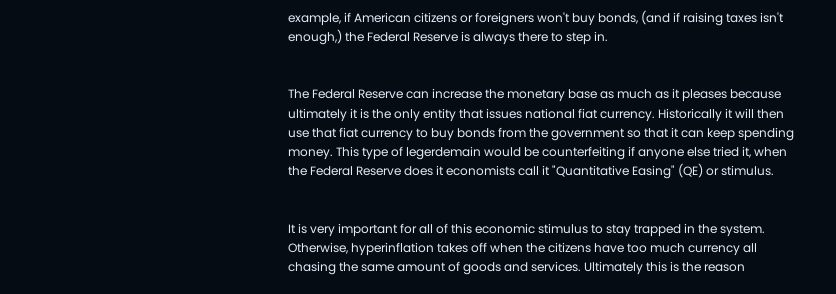example, if American citizens or foreigners won't buy bonds, (and if raising taxes isn't enough,) the Federal Reserve is always there to step in.


The Federal Reserve can increase the monetary base as much as it pleases because ultimately it is the only entity that issues national fiat currency. Historically it will then use that fiat currency to buy bonds from the government so that it can keep spending money. This type of legerdemain would be counterfeiting if anyone else tried it, when the Federal Reserve does it economists call it "Quantitative Easing" (QE) or stimulus.


It is very important for all of this economic stimulus to stay trapped in the system. Otherwise, hyperinflation takes off when the citizens have too much currency all chasing the same amount of goods and services. Ultimately this is the reason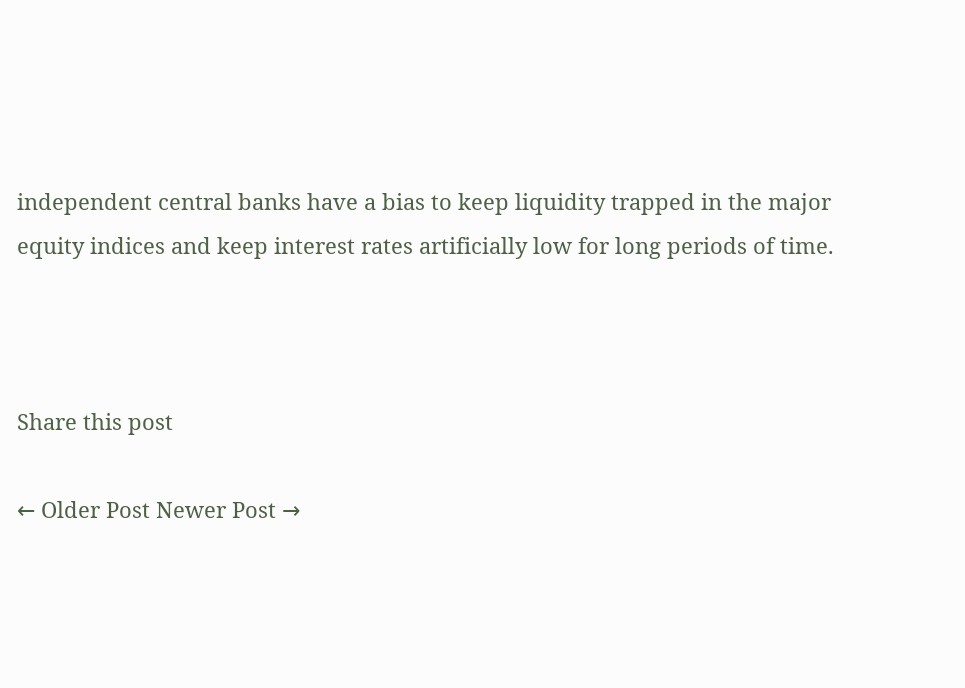independent central banks have a bias to keep liquidity trapped in the major equity indices and keep interest rates artificially low for long periods of time.



Share this post

← Older Post Newer Post →